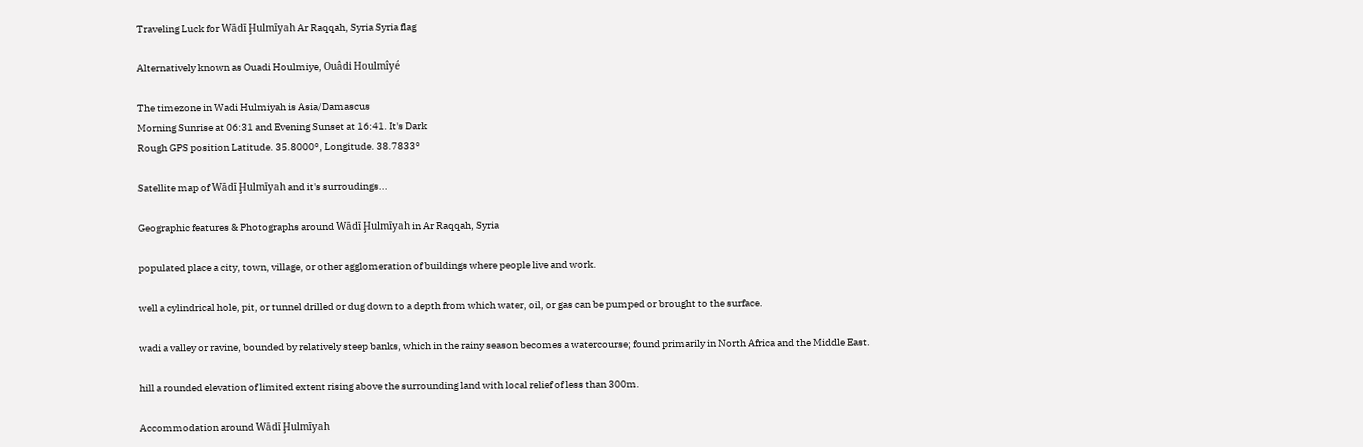Traveling Luck for Wādī Ḩulmīyah Ar Raqqah, Syria Syria flag

Alternatively known as Ouadi Houlmiye, Ouâdi Houlmîyé

The timezone in Wadi Hulmiyah is Asia/Damascus
Morning Sunrise at 06:31 and Evening Sunset at 16:41. It's Dark
Rough GPS position Latitude. 35.8000°, Longitude. 38.7833°

Satellite map of Wādī Ḩulmīyah and it's surroudings...

Geographic features & Photographs around Wādī Ḩulmīyah in Ar Raqqah, Syria

populated place a city, town, village, or other agglomeration of buildings where people live and work.

well a cylindrical hole, pit, or tunnel drilled or dug down to a depth from which water, oil, or gas can be pumped or brought to the surface.

wadi a valley or ravine, bounded by relatively steep banks, which in the rainy season becomes a watercourse; found primarily in North Africa and the Middle East.

hill a rounded elevation of limited extent rising above the surrounding land with local relief of less than 300m.

Accommodation around Wādī Ḩulmīyah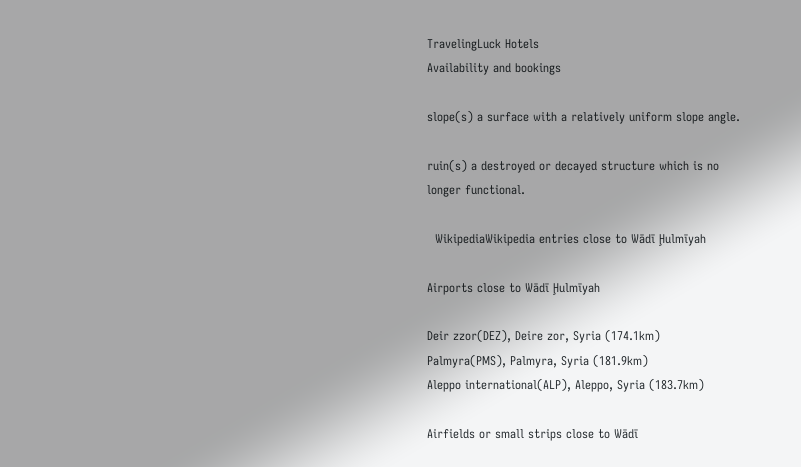TravelingLuck Hotels
Availability and bookings

slope(s) a surface with a relatively uniform slope angle.

ruin(s) a destroyed or decayed structure which is no longer functional.

  WikipediaWikipedia entries close to Wādī Ḩulmīyah

Airports close to Wādī Ḩulmīyah

Deir zzor(DEZ), Deire zor, Syria (174.1km)
Palmyra(PMS), Palmyra, Syria (181.9km)
Aleppo international(ALP), Aleppo, Syria (183.7km)

Airfields or small strips close to Wādī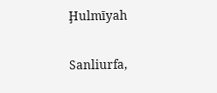Ḩulmīyah

Sanliurfa,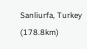Sanliurfa, Turkey (178.8km)